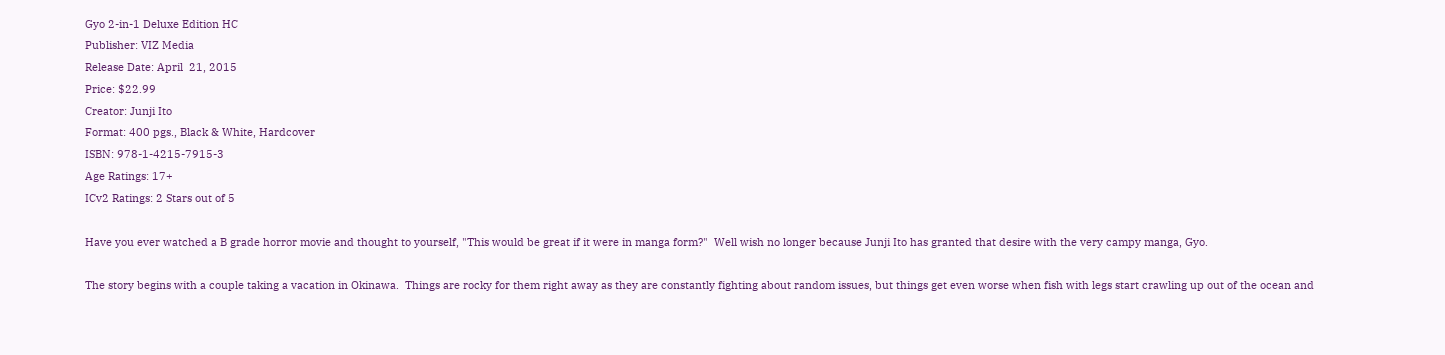Gyo 2-in-1 Deluxe Edition HC
Publisher: VIZ Media
Release Date: April  21, 2015
Price: $22.99
Creator: Junji Ito
Format: 400 pgs., Black & White, Hardcover
ISBN: 978-1-4215-7915-3
Age Ratings: 17+
ICv2 Ratings: 2 Stars out of 5

Have you ever watched a B grade horror movie and thought to yourself, "This would be great if it were in manga form?"  Well wish no longer because Junji Ito has granted that desire with the very campy manga, Gyo.

The story begins with a couple taking a vacation in Okinawa.  Things are rocky for them right away as they are constantly fighting about random issues, but things get even worse when fish with legs start crawling up out of the ocean and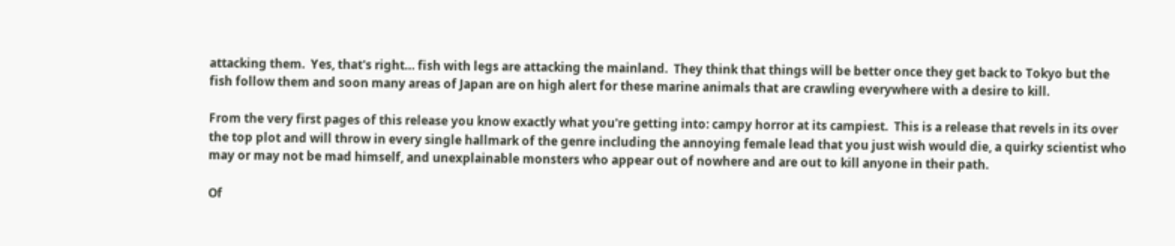attacking them.  Yes, that's right… fish with legs are attacking the mainland.  They think that things will be better once they get back to Tokyo but the fish follow them and soon many areas of Japan are on high alert for these marine animals that are crawling everywhere with a desire to kill.

From the very first pages of this release you know exactly what you're getting into: campy horror at its campiest.  This is a release that revels in its over the top plot and will throw in every single hallmark of the genre including the annoying female lead that you just wish would die, a quirky scientist who may or may not be mad himself, and unexplainable monsters who appear out of nowhere and are out to kill anyone in their path.

Of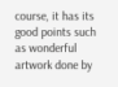course, it has its good points such as wonderful artwork done by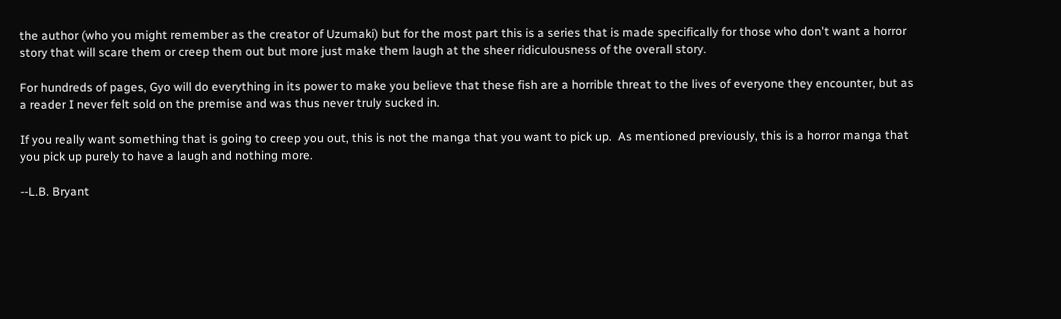the author (who you might remember as the creator of Uzumaki) but for the most part this is a series that is made specifically for those who don't want a horror story that will scare them or creep them out but more just make them laugh at the sheer ridiculousness of the overall story.

For hundreds of pages, Gyo will do everything in its power to make you believe that these fish are a horrible threat to the lives of everyone they encounter, but as a reader I never felt sold on the premise and was thus never truly sucked in.

If you really want something that is going to creep you out, this is not the manga that you want to pick up.  As mentioned previously, this is a horror manga that you pick up purely to have a laugh and nothing more.

--L.B. Bryant